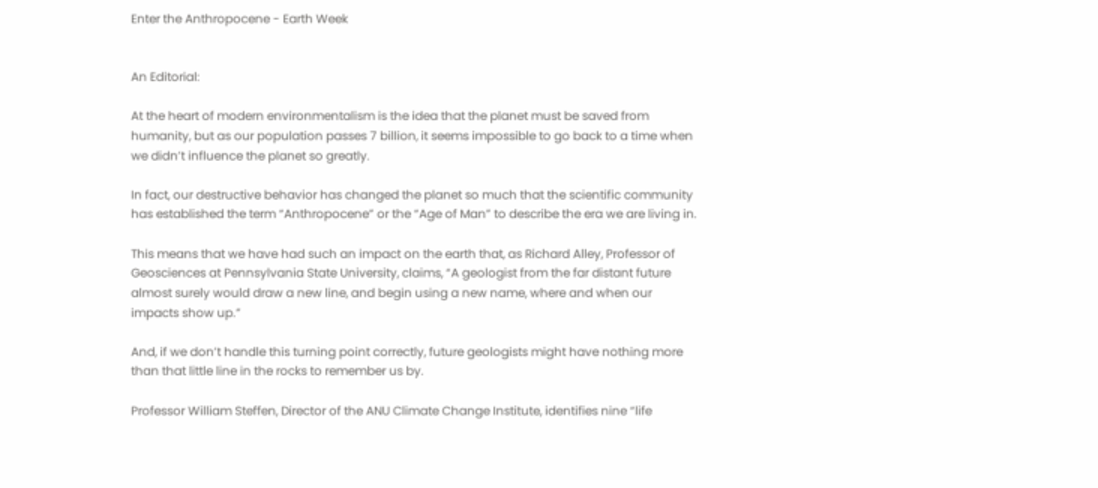Enter the Anthropocene - Earth Week


An Editorial:

At the heart of modern environmentalism is the idea that the planet must be saved from humanity, but as our population passes 7 billion, it seems impossible to go back to a time when we didn’t influence the planet so greatly.

In fact, our destructive behavior has changed the planet so much that the scientific community has established the term “Anthropocene” or the “Age of Man” to describe the era we are living in.

This means that we have had such an impact on the earth that, as Richard Alley, Professor of Geosciences at Pennsylvania State University, claims, “A geologist from the far distant future almost surely would draw a new line, and begin using a new name, where and when our impacts show up.”

And, if we don’t handle this turning point correctly, future geologists might have nothing more than that little line in the rocks to remember us by.

Professor William Steffen, Director of the ANU Climate Change Institute, identifies nine “life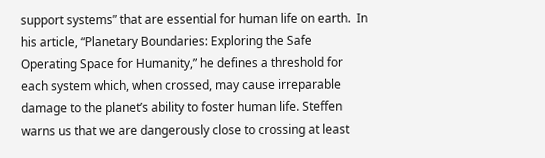support systems” that are essential for human life on earth.  In his article, “Planetary Boundaries: Exploring the Safe Operating Space for Humanity,” he defines a threshold for each system which, when crossed, may cause irreparable damage to the planet’s ability to foster human life. Steffen warns us that we are dangerously close to crossing at least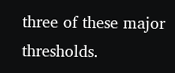three of these major thresholds.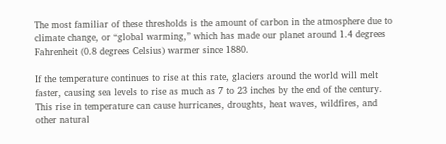The most familiar of these thresholds is the amount of carbon in the atmosphere due to climate change, or “global warming,” which has made our planet around 1.4 degrees Fahrenheit (0.8 degrees Celsius) warmer since 1880.

If the temperature continues to rise at this rate, glaciers around the world will melt faster, causing sea levels to rise as much as 7 to 23 inches by the end of the century. This rise in temperature can cause hurricanes, droughts, heat waves, wildfires, and other natural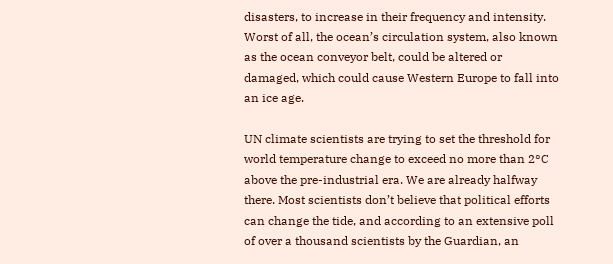disasters, to increase in their frequency and intensity. Worst of all, the ocean’s circulation system, also known as the ocean conveyor belt, could be altered or damaged, which could cause Western Europe to fall into an ice age.

UN climate scientists are trying to set the threshold for world temperature change to exceed no more than 2°C above the pre-industrial era. We are already halfway there. Most scientists don’t believe that political efforts can change the tide, and according to an extensive poll of over a thousand scientists by the Guardian, an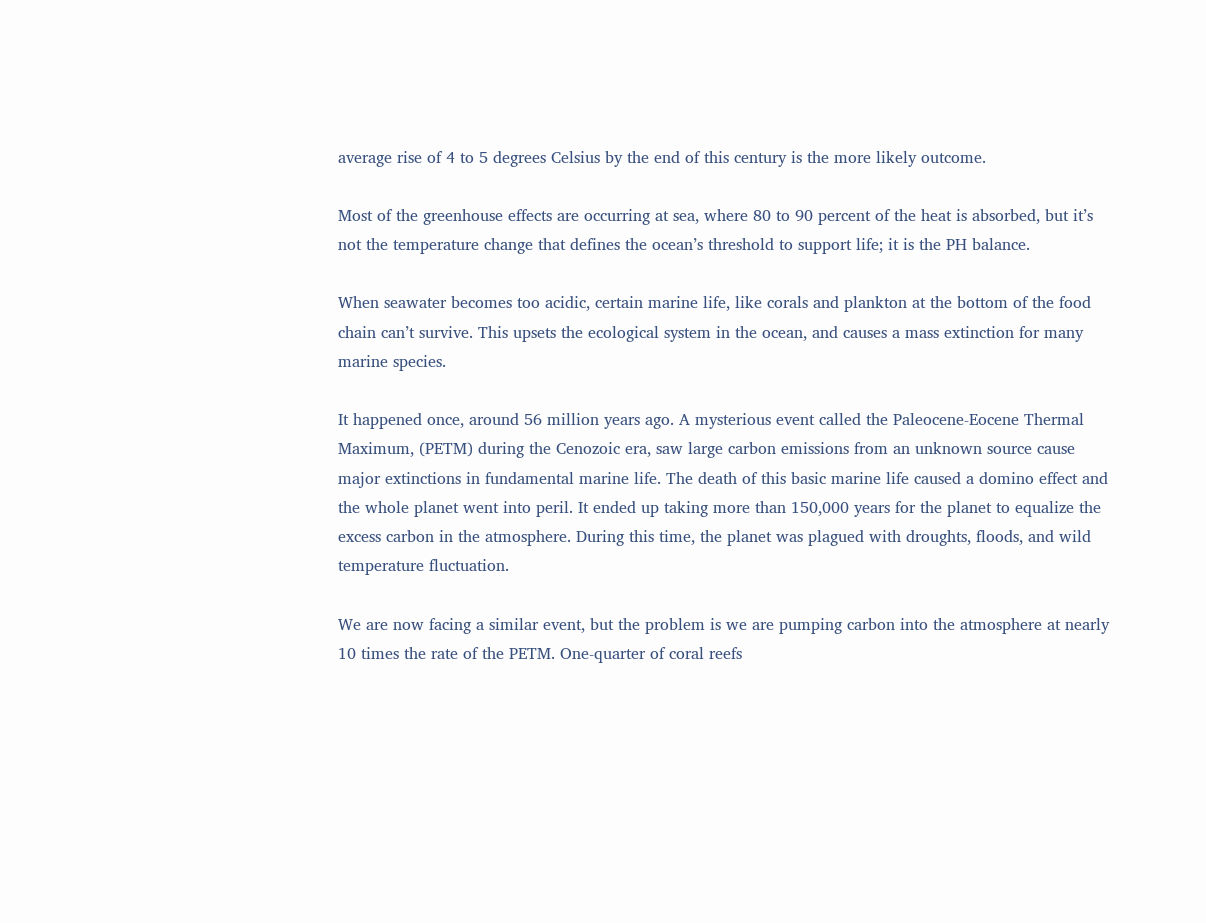average rise of 4 to 5 degrees Celsius by the end of this century is the more likely outcome.

Most of the greenhouse effects are occurring at sea, where 80 to 90 percent of the heat is absorbed, but it’s not the temperature change that defines the ocean’s threshold to support life; it is the PH balance.

When seawater becomes too acidic, certain marine life, like corals and plankton at the bottom of the food chain can’t survive. This upsets the ecological system in the ocean, and causes a mass extinction for many marine species.

It happened once, around 56 million years ago. A mysterious event called the Paleocene-Eocene Thermal Maximum, (PETM) during the Cenozoic era, saw large carbon emissions from an unknown source cause major extinctions in fundamental marine life. The death of this basic marine life caused a domino effect and the whole planet went into peril. It ended up taking more than 150,000 years for the planet to equalize the excess carbon in the atmosphere. During this time, the planet was plagued with droughts, floods, and wild temperature fluctuation.

We are now facing a similar event, but the problem is we are pumping carbon into the atmosphere at nearly 10 times the rate of the PETM. One-quarter of coral reefs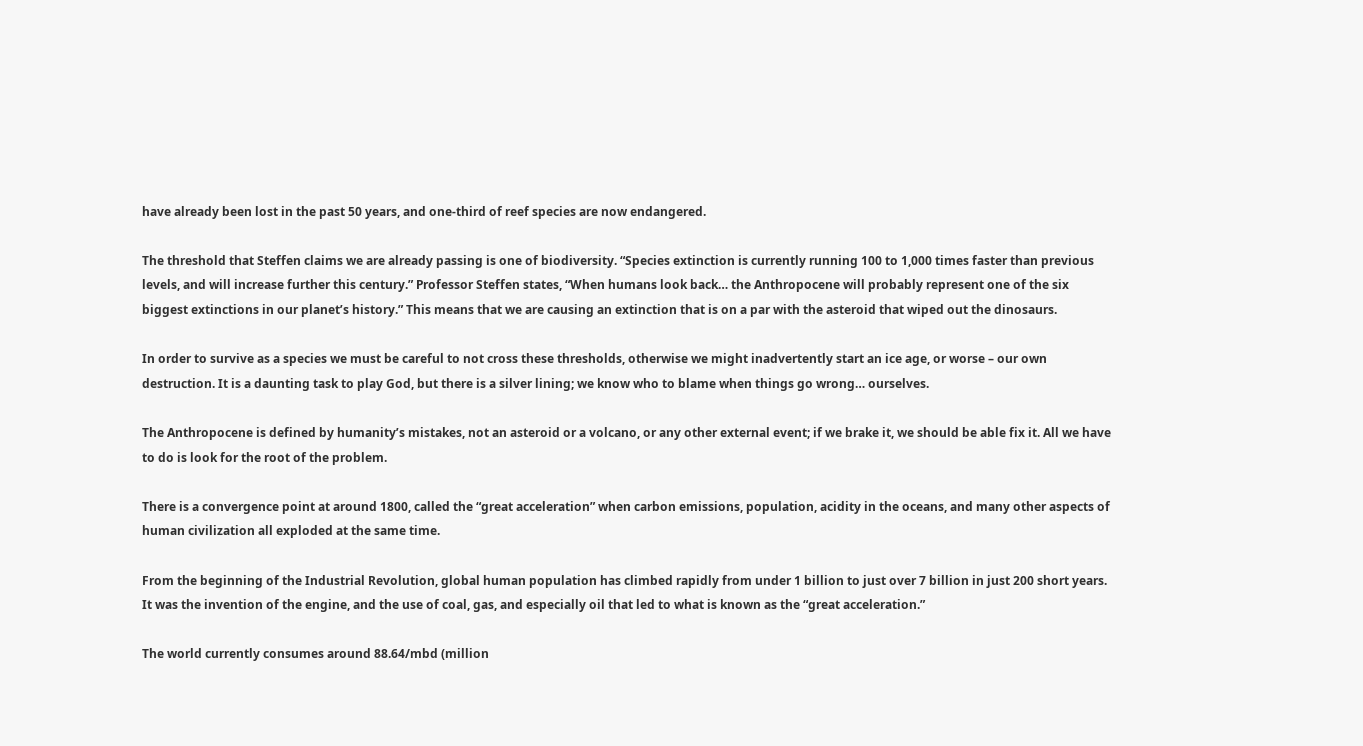have already been lost in the past 50 years, and one-third of reef species are now endangered.

The threshold that Steffen claims we are already passing is one of biodiversity. “Species extinction is currently running 100 to 1,000 times faster than previous levels, and will increase further this century.” Professor Steffen states, “When humans look back… the Anthropocene will probably represent one of the six biggest extinctions in our planet’s history.” This means that we are causing an extinction that is on a par with the asteroid that wiped out the dinosaurs.

In order to survive as a species we must be careful to not cross these thresholds, otherwise we might inadvertently start an ice age, or worse – our own destruction. It is a daunting task to play God, but there is a silver lining; we know who to blame when things go wrong… ourselves.

The Anthropocene is defined by humanity’s mistakes, not an asteroid or a volcano, or any other external event; if we brake it, we should be able fix it. All we have to do is look for the root of the problem.

There is a convergence point at around 1800, called the “great acceleration” when carbon emissions, population, acidity in the oceans, and many other aspects of human civilization all exploded at the same time.

From the beginning of the Industrial Revolution, global human population has climbed rapidly from under 1 billion to just over 7 billion in just 200 short years. It was the invention of the engine, and the use of coal, gas, and especially oil that led to what is known as the “great acceleration.”

The world currently consumes around 88.64/mbd (million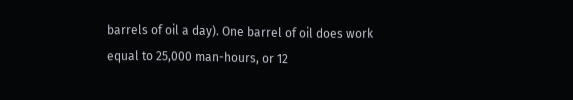barrels of oil a day). One barrel of oil does work equal to 25,000 man-hours, or 12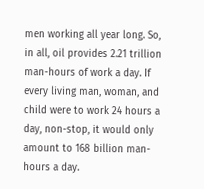men working all year long. So, in all, oil provides 2.21 trillion man-hours of work a day. If every living man, woman, and child were to work 24 hours a day, non-stop, it would only amount to 168 billion man-hours a day.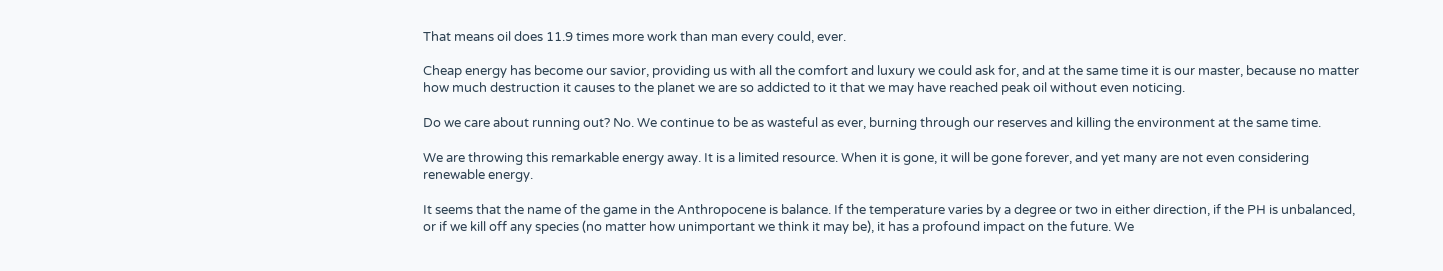That means oil does 11.9 times more work than man every could, ever.

Cheap energy has become our savior, providing us with all the comfort and luxury we could ask for, and at the same time it is our master, because no matter how much destruction it causes to the planet we are so addicted to it that we may have reached peak oil without even noticing.

Do we care about running out? No. We continue to be as wasteful as ever, burning through our reserves and killing the environment at the same time.

We are throwing this remarkable energy away. It is a limited resource. When it is gone, it will be gone forever, and yet many are not even considering renewable energy.

It seems that the name of the game in the Anthropocene is balance. If the temperature varies by a degree or two in either direction, if the PH is unbalanced, or if we kill off any species (no matter how unimportant we think it may be), it has a profound impact on the future. We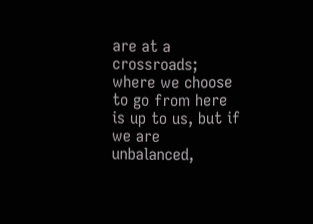are at a crossroads; where we choose to go from here is up to us, but if we are unbalanced,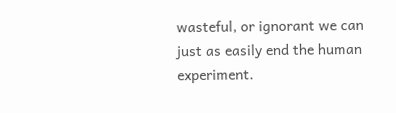wasteful, or ignorant we can just as easily end the human experiment.